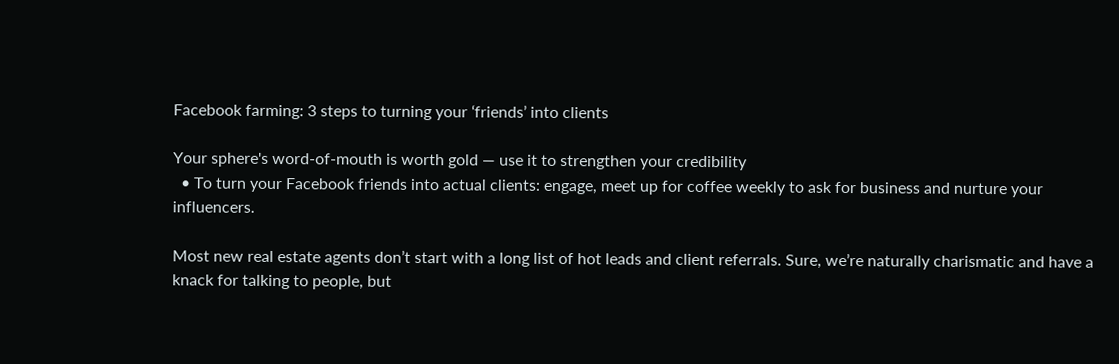Facebook farming: 3 steps to turning your ‘friends’ into clients

Your sphere's word-of-mouth is worth gold — use it to strengthen your credibility
  • To turn your Facebook friends into actual clients: engage, meet up for coffee weekly to ask for business and nurture your influencers.

Most new real estate agents don’t start with a long list of hot leads and client referrals. Sure, we’re naturally charismatic and have a knack for talking to people, but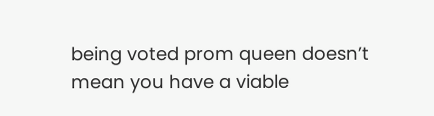being voted prom queen doesn’t mean you have a viable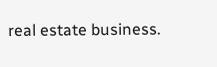real estate business.